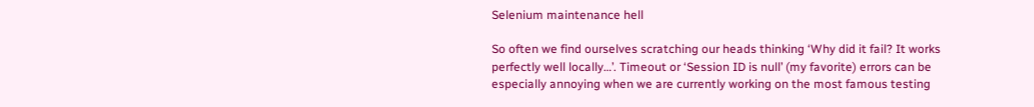Selenium maintenance hell

So often we find ourselves scratching our heads thinking ‘Why did it fail? It works perfectly well locally…’. Timeout or ‘Session ID is null’ (my favorite) errors can be especially annoying when we are currently working on the most famous testing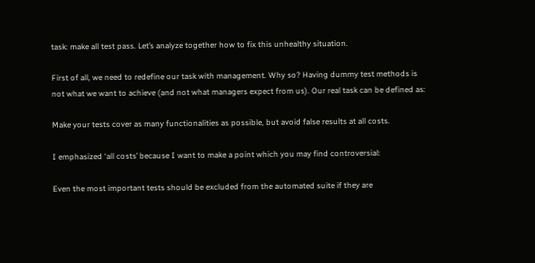task: make all test pass. Let’s analyze together how to fix this unhealthy situation.

First of all, we need to redefine our task with management. Why so? Having dummy test methods is not what we want to achieve (and not what managers expect from us). Our real task can be defined as:

Make your tests cover as many functionalities as possible, but avoid false results at all costs.

I emphasized ‘all costs’ because I want to make a point which you may find controversial:

Even the most important tests should be excluded from the automated suite if they are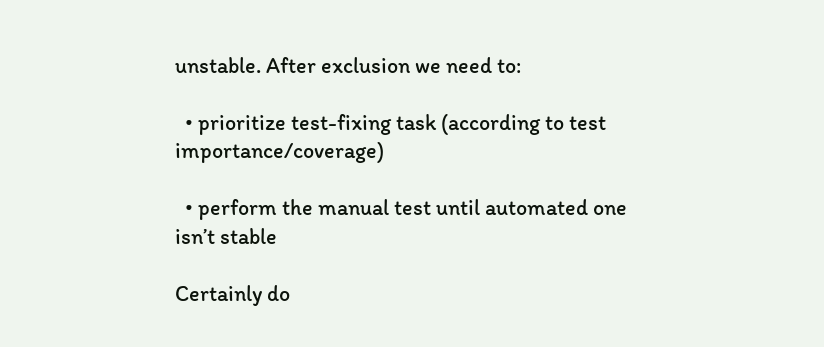unstable. After exclusion we need to:

  • prioritize test-fixing task (according to test importance/coverage)

  • perform the manual test until automated one isn’t stable

Certainly do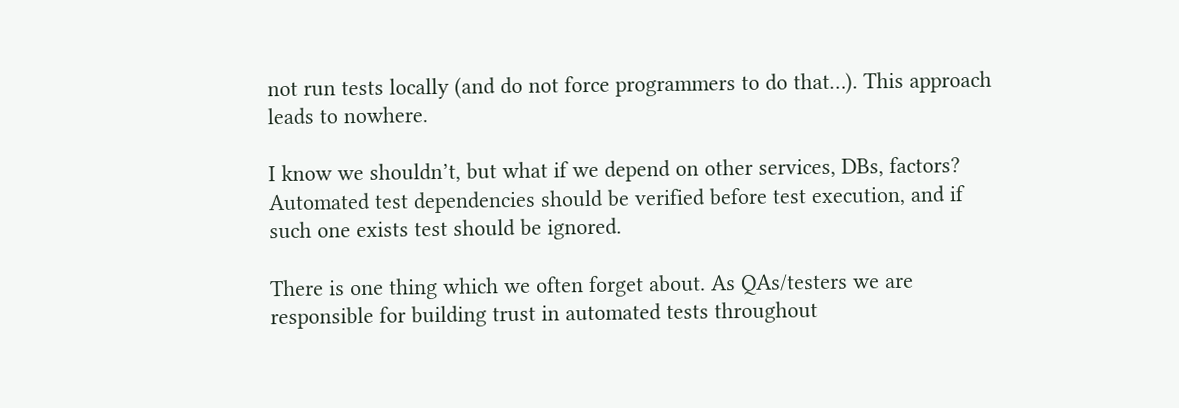not run tests locally (and do not force programmers to do that…). This approach leads to nowhere.

I know we shouldn’t, but what if we depend on other services, DBs, factors? Automated test dependencies should be verified before test execution, and if such one exists test should be ignored.

There is one thing which we often forget about. As QAs/testers we are responsible for building trust in automated tests throughout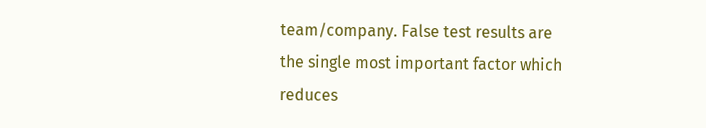team/company. False test results are the single most important factor which reduces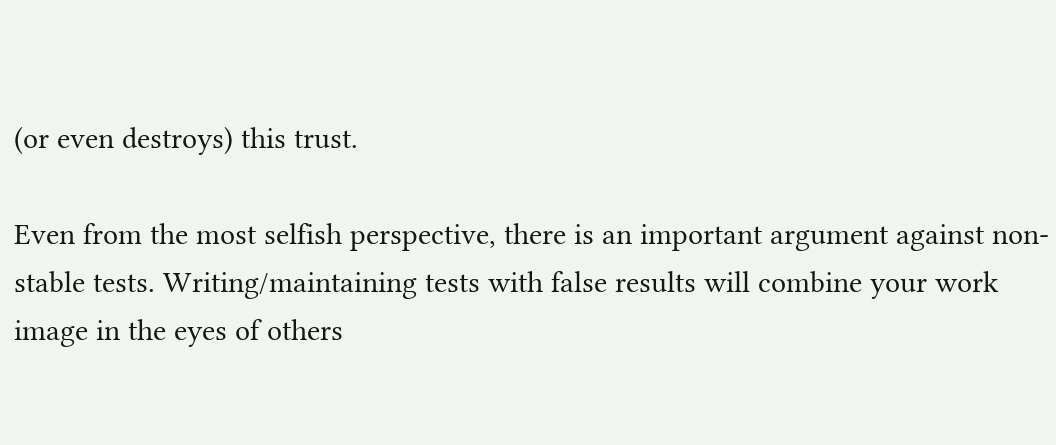(or even destroys) this trust.

Even from the most selfish perspective, there is an important argument against non-stable tests. Writing/maintaining tests with false results will combine your work image in the eyes of others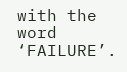with the word ‘FAILURE’.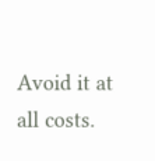Avoid it at all costs.